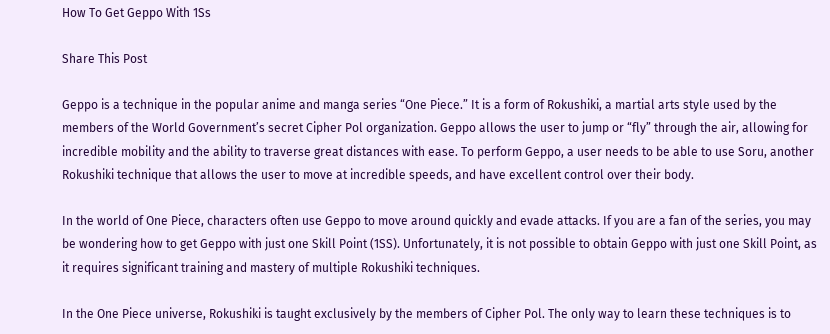How To Get Geppo With 1Ss

Share This Post

Geppo is a technique in the popular anime and manga series “One Piece.” It is a form of Rokushiki, a martial arts style used by the members of the World Government’s secret Cipher Pol organization. Geppo allows the user to jump or “fly” through the air, allowing for incredible mobility and the ability to traverse great distances with ease. To perform Geppo, a user needs to be able to use Soru, another Rokushiki technique that allows the user to move at incredible speeds, and have excellent control over their body.

In the world of One Piece, characters often use Geppo to move around quickly and evade attacks. If you are a fan of the series, you may be wondering how to get Geppo with just one Skill Point (1SS). Unfortunately, it is not possible to obtain Geppo with just one Skill Point, as it requires significant training and mastery of multiple Rokushiki techniques.

In the One Piece universe, Rokushiki is taught exclusively by the members of Cipher Pol. The only way to learn these techniques is to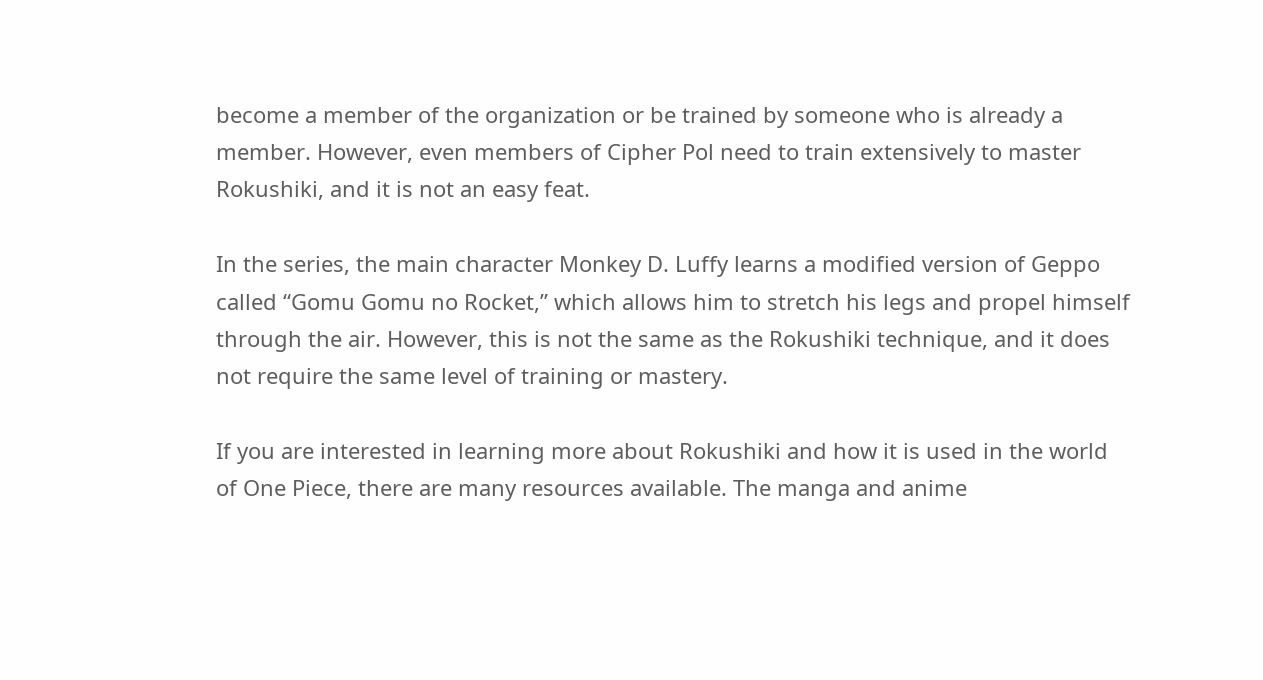become a member of the organization or be trained by someone who is already a member. However, even members of Cipher Pol need to train extensively to master Rokushiki, and it is not an easy feat.

In the series, the main character Monkey D. Luffy learns a modified version of Geppo called “Gomu Gomu no Rocket,” which allows him to stretch his legs and propel himself through the air. However, this is not the same as the Rokushiki technique, and it does not require the same level of training or mastery.

If you are interested in learning more about Rokushiki and how it is used in the world of One Piece, there are many resources available. The manga and anime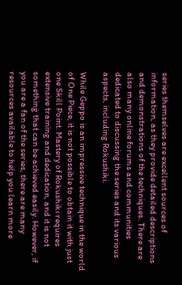series themselves are excellent sources of information, as they provide detailed descriptions and demonstrations of the techniques. There are also many online forums and communities dedicated to discussing the series and its various aspects, including Rokushiki.

While Geppo is an impressive technique in the world of One Piece, it is not possible to obtain it with just one Skill Point. Mastery of Rokushiki requires extensive training and dedication, and it is not something that can be achieved easily. However, if you are a fan of the series, there are many resources available to help you learn more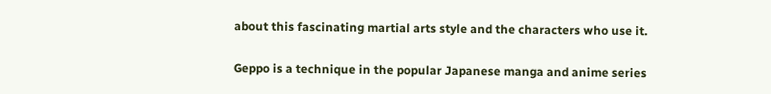about this fascinating martial arts style and the characters who use it.

Geppo is a technique in the popular Japanese manga and anime series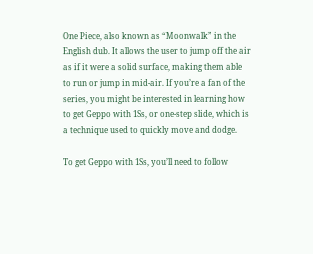One Piece, also known as “Moonwalk” in the English dub. It allows the user to jump off the air as if it were a solid surface, making them able to run or jump in mid-air. If you’re a fan of the series, you might be interested in learning how to get Geppo with 1Ss, or one-step slide, which is a technique used to quickly move and dodge.

To get Geppo with 1Ss, you’ll need to follow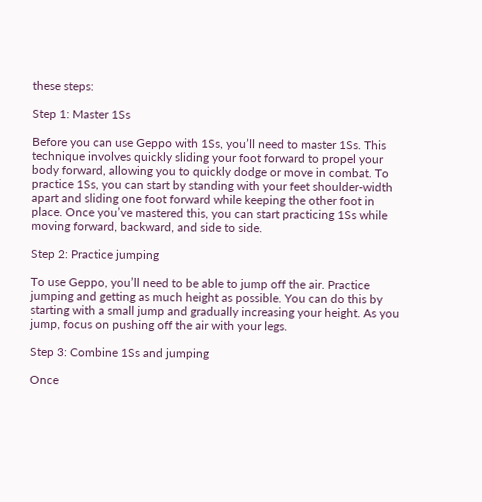these steps:

Step 1: Master 1Ss

Before you can use Geppo with 1Ss, you’ll need to master 1Ss. This technique involves quickly sliding your foot forward to propel your body forward, allowing you to quickly dodge or move in combat. To practice 1Ss, you can start by standing with your feet shoulder-width apart and sliding one foot forward while keeping the other foot in place. Once you’ve mastered this, you can start practicing 1Ss while moving forward, backward, and side to side.

Step 2: Practice jumping

To use Geppo, you’ll need to be able to jump off the air. Practice jumping and getting as much height as possible. You can do this by starting with a small jump and gradually increasing your height. As you jump, focus on pushing off the air with your legs.

Step 3: Combine 1Ss and jumping

Once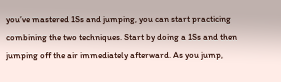you’ve mastered 1Ss and jumping, you can start practicing combining the two techniques. Start by doing a 1Ss and then jumping off the air immediately afterward. As you jump,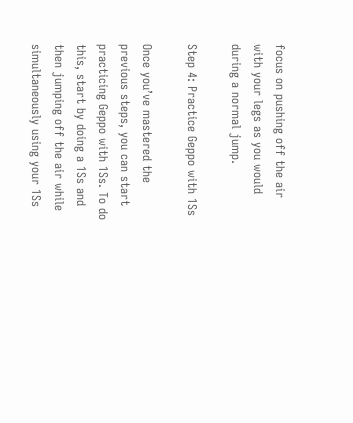focus on pushing off the air with your legs as you would during a normal jump.

Step 4: Practice Geppo with 1Ss

Once you’ve mastered the previous steps, you can start practicing Geppo with 1Ss. To do this, start by doing a 1Ss and then jumping off the air while simultaneously using your 1Ss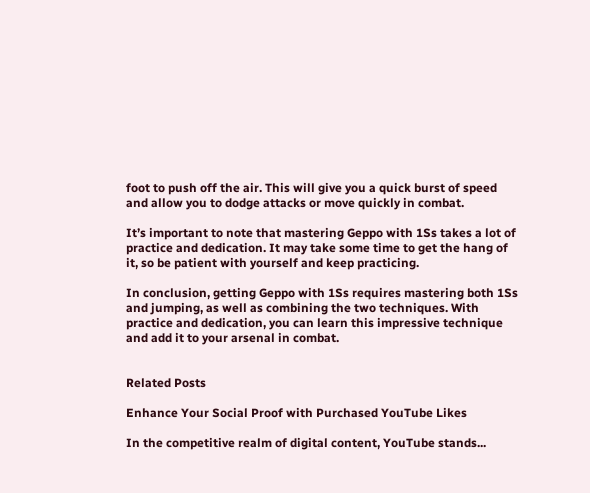foot to push off the air. This will give you a quick burst of speed and allow you to dodge attacks or move quickly in combat.

It’s important to note that mastering Geppo with 1Ss takes a lot of practice and dedication. It may take some time to get the hang of it, so be patient with yourself and keep practicing.

In conclusion, getting Geppo with 1Ss requires mastering both 1Ss and jumping, as well as combining the two techniques. With practice and dedication, you can learn this impressive technique and add it to your arsenal in combat.


Related Posts

Enhance Your Social Proof with Purchased YouTube Likes

In the competitive realm of digital content, YouTube stands...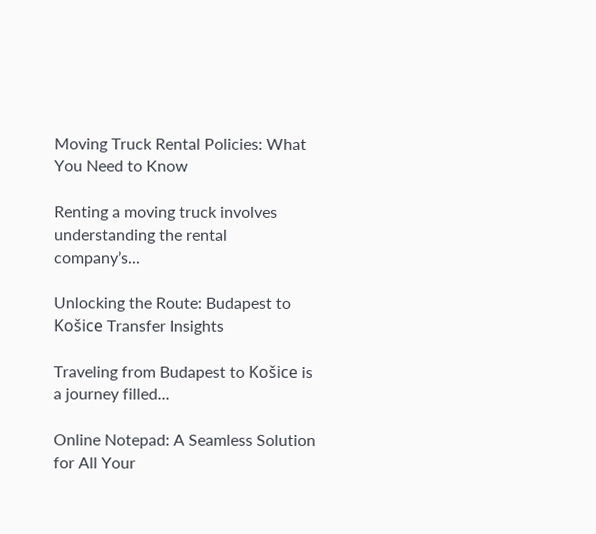Moving Truck Rental Policies: What You Need to Know

Renting a moving truck involves understanding the rental company’s...

Unlocking the Route: Budapest to Košice Transfer Insights

Traveling from Budapest to Košice is a journey filled...

Online Notepad: A Seamless Solution for All Your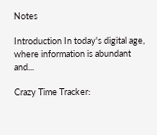Notes

Introduction In today's digital age, where information is abundant and...

Crazy Time Tracker: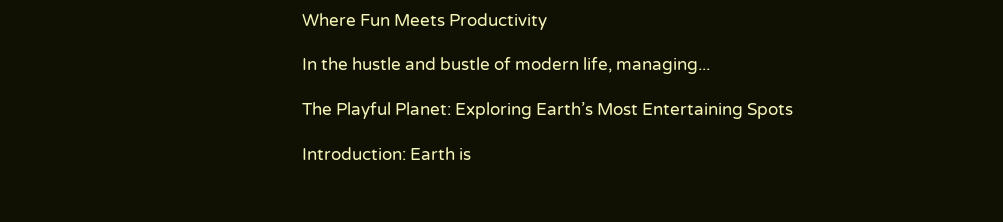Where Fun Meets Productivity

In the hustle and bustle of modern life, managing...

The Playful Planet: Exploring Earth’s Most Entertaining Spots

Introduction: Earth is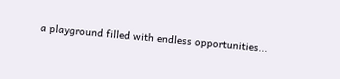a playground filled with endless opportunities...